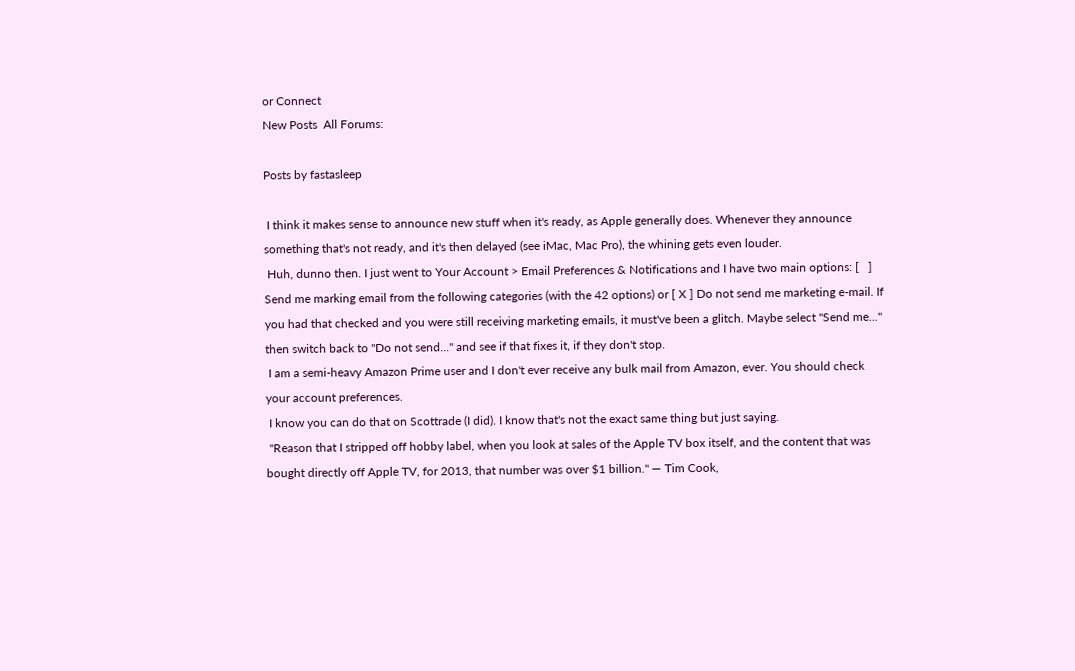or Connect
New Posts  All Forums:

Posts by fastasleep

 I think it makes sense to announce new stuff when it's ready, as Apple generally does. Whenever they announce something that's not ready, and it's then delayed (see iMac, Mac Pro), the whining gets even louder.
 Huh, dunno then. I just went to Your Account > Email Preferences & Notifications and I have two main options: [   ] Send me marking email from the following categories (with the 42 options) or [ X ] Do not send me marketing e-mail. If you had that checked and you were still receiving marketing emails, it must've been a glitch. Maybe select "Send me..." then switch back to "Do not send..." and see if that fixes it, if they don't stop.
 I am a semi-heavy Amazon Prime user and I don't ever receive any bulk mail from Amazon, ever. You should check your account preferences.
 I know you can do that on Scottrade (I did). I know that's not the exact same thing but just saying.
 "Reason that I stripped off hobby label, when you look at sales of the Apple TV box itself, and the content that was bought directly off Apple TV, for 2013, that number was over $1 billion." — Tim Cook,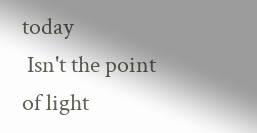today
 Isn't the point of light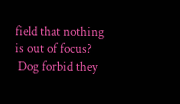field that nothing is out of focus?
 Dog forbid they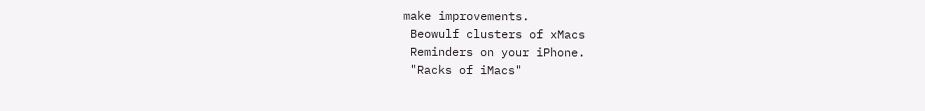make improvements.
 Beowulf clusters of xMacs
 Reminders on your iPhone.
 "Racks of iMacs"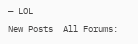— LOL
New Posts  All Forums: